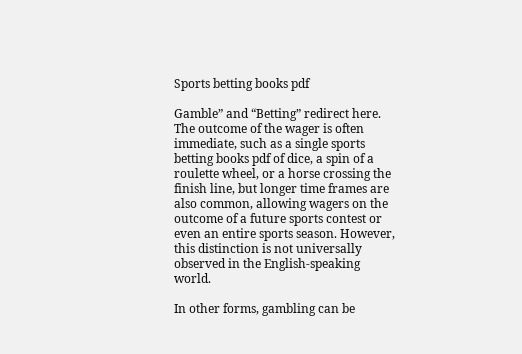Sports betting books pdf

Gamble” and “Betting” redirect here. The outcome of the wager is often immediate, such as a single sports betting books pdf of dice, a spin of a roulette wheel, or a horse crossing the finish line, but longer time frames are also common, allowing wagers on the outcome of a future sports contest or even an entire sports season. However, this distinction is not universally observed in the English-speaking world.

In other forms, gambling can be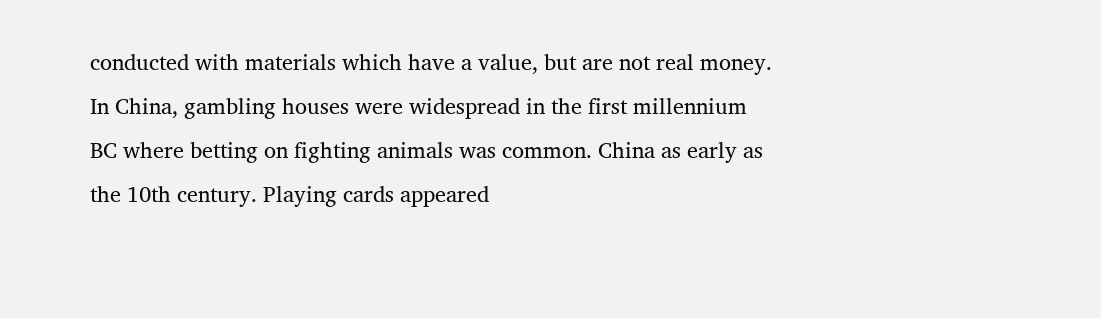conducted with materials which have a value, but are not real money. In China, gambling houses were widespread in the first millennium BC where betting on fighting animals was common. China as early as the 10th century. Playing cards appeared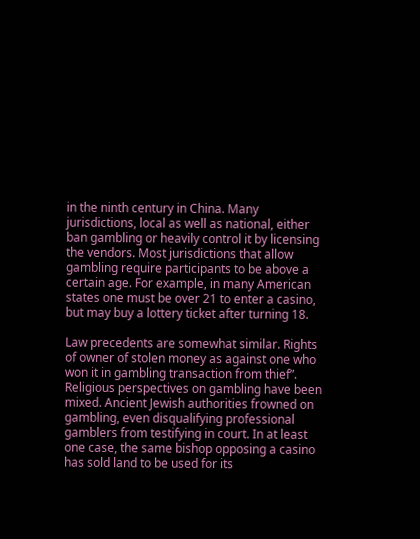in the ninth century in China. Many jurisdictions, local as well as national, either ban gambling or heavily control it by licensing the vendors. Most jurisdictions that allow gambling require participants to be above a certain age. For example, in many American states one must be over 21 to enter a casino, but may buy a lottery ticket after turning 18.

Law precedents are somewhat similar. Rights of owner of stolen money as against one who won it in gambling transaction from thief”. Religious perspectives on gambling have been mixed. Ancient Jewish authorities frowned on gambling, even disqualifying professional gamblers from testifying in court. In at least one case, the same bishop opposing a casino has sold land to be used for its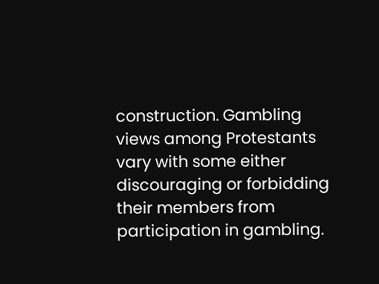construction. Gambling views among Protestants vary with some either discouraging or forbidding their members from participation in gambling.